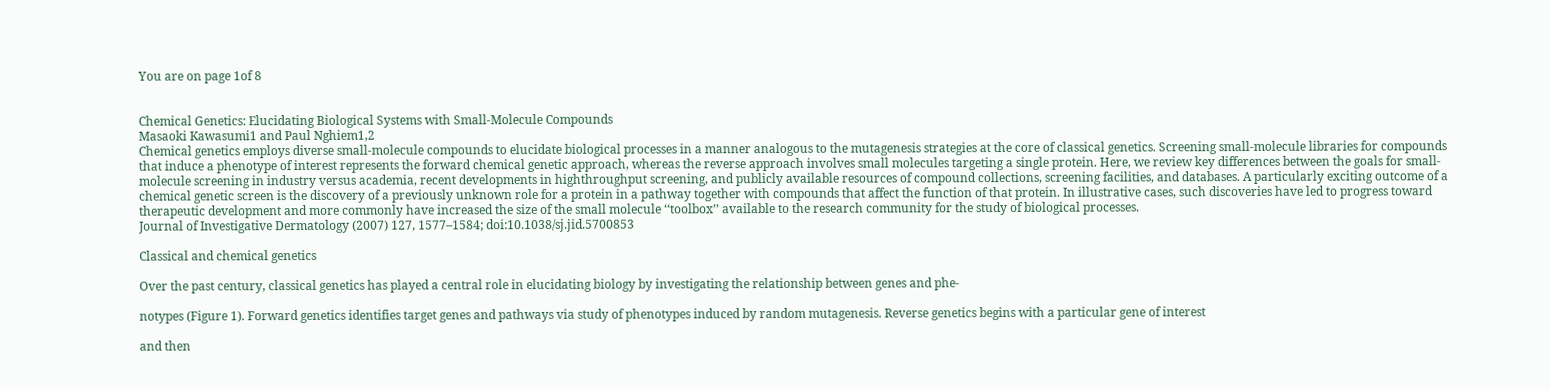You are on page 1of 8


Chemical Genetics: Elucidating Biological Systems with Small-Molecule Compounds
Masaoki Kawasumi1 and Paul Nghiem1,2
Chemical genetics employs diverse small-molecule compounds to elucidate biological processes in a manner analogous to the mutagenesis strategies at the core of classical genetics. Screening small-molecule libraries for compounds that induce a phenotype of interest represents the forward chemical genetic approach, whereas the reverse approach involves small molecules targeting a single protein. Here, we review key differences between the goals for small-molecule screening in industry versus academia, recent developments in highthroughput screening, and publicly available resources of compound collections, screening facilities, and databases. A particularly exciting outcome of a chemical genetic screen is the discovery of a previously unknown role for a protein in a pathway together with compounds that affect the function of that protein. In illustrative cases, such discoveries have led to progress toward therapeutic development and more commonly have increased the size of the small molecule ‘‘toolbox’’ available to the research community for the study of biological processes.
Journal of Investigative Dermatology (2007) 127, 1577–1584; doi:10.1038/sj.jid.5700853

Classical and chemical genetics

Over the past century, classical genetics has played a central role in elucidating biology by investigating the relationship between genes and phe-

notypes (Figure 1). Forward genetics identifies target genes and pathways via study of phenotypes induced by random mutagenesis. Reverse genetics begins with a particular gene of interest

and then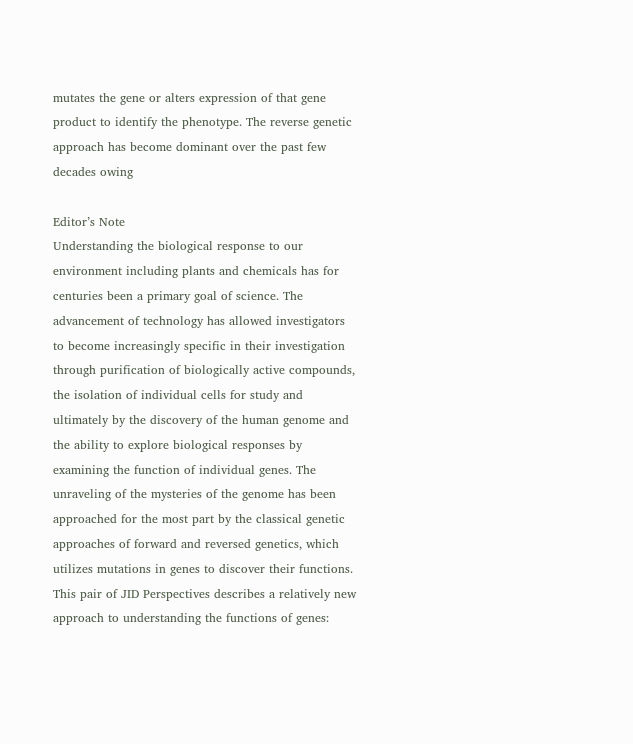mutates the gene or alters expression of that gene product to identify the phenotype. The reverse genetic approach has become dominant over the past few decades owing

Editor’s Note
Understanding the biological response to our environment including plants and chemicals has for centuries been a primary goal of science. The advancement of technology has allowed investigators to become increasingly specific in their investigation through purification of biologically active compounds, the isolation of individual cells for study and ultimately by the discovery of the human genome and the ability to explore biological responses by examining the function of individual genes. The unraveling of the mysteries of the genome has been approached for the most part by the classical genetic approaches of forward and reversed genetics, which utilizes mutations in genes to discover their functions. This pair of JID Perspectives describes a relatively new approach to understanding the functions of genes: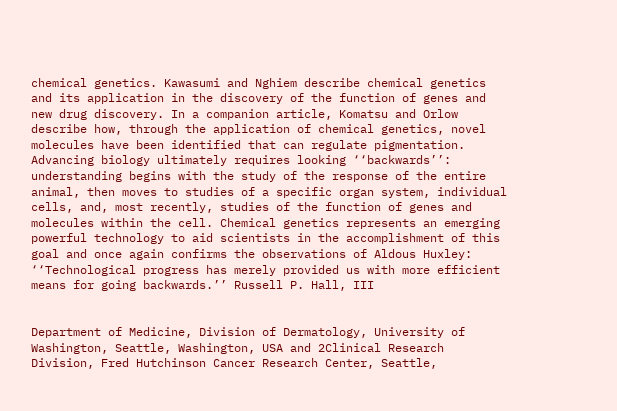chemical genetics. Kawasumi and Nghiem describe chemical genetics and its application in the discovery of the function of genes and new drug discovery. In a companion article, Komatsu and Orlow describe how, through the application of chemical genetics, novel molecules have been identified that can regulate pigmentation. Advancing biology ultimately requires looking ‘‘backwards’’: understanding begins with the study of the response of the entire animal, then moves to studies of a specific organ system, individual cells, and, most recently, studies of the function of genes and molecules within the cell. Chemical genetics represents an emerging powerful technology to aid scientists in the accomplishment of this goal and once again confirms the observations of Aldous Huxley: ‘‘Technological progress has merely provided us with more efficient means for going backwards.’’ Russell P. Hall, III


Department of Medicine, Division of Dermatology, University of Washington, Seattle, Washington, USA and 2Clinical Research Division, Fred Hutchinson Cancer Research Center, Seattle,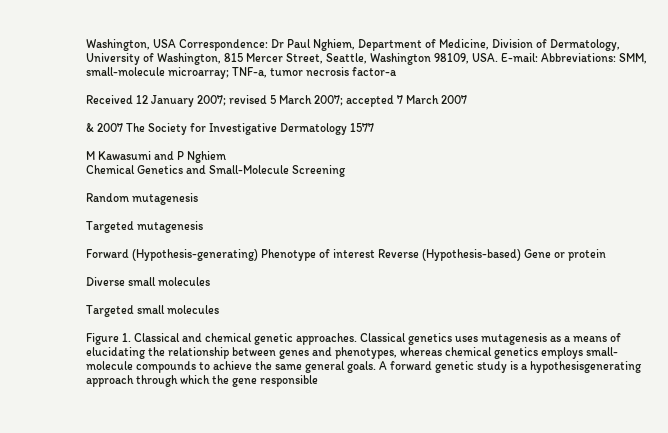Washington, USA Correspondence: Dr Paul Nghiem, Department of Medicine, Division of Dermatology, University of Washington, 815 Mercer Street, Seattle, Washington 98109, USA. E-mail: Abbreviations: SMM, small-molecule microarray; TNF-a, tumor necrosis factor-a

Received 12 January 2007; revised 5 March 2007; accepted 7 March 2007

& 2007 The Society for Investigative Dermatology 1577

M Kawasumi and P Nghiem
Chemical Genetics and Small-Molecule Screening

Random mutagenesis

Targeted mutagenesis

Forward (Hypothesis-generating) Phenotype of interest Reverse (Hypothesis-based) Gene or protein

Diverse small molecules

Targeted small molecules

Figure 1. Classical and chemical genetic approaches. Classical genetics uses mutagenesis as a means of elucidating the relationship between genes and phenotypes, whereas chemical genetics employs small-molecule compounds to achieve the same general goals. A forward genetic study is a hypothesisgenerating approach through which the gene responsible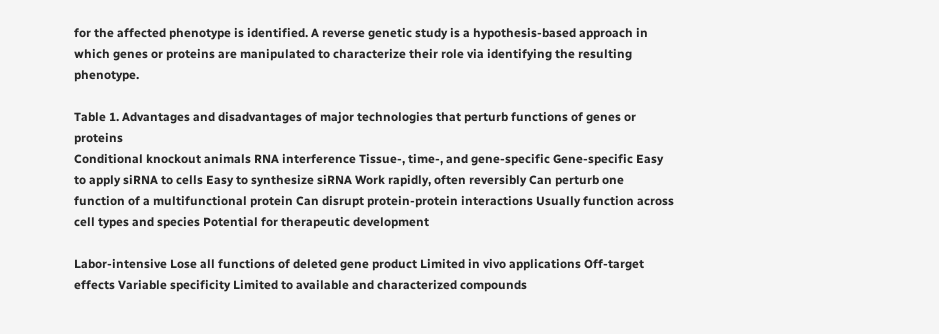for the affected phenotype is identified. A reverse genetic study is a hypothesis-based approach in which genes or proteins are manipulated to characterize their role via identifying the resulting phenotype.

Table 1. Advantages and disadvantages of major technologies that perturb functions of genes or proteins
Conditional knockout animals RNA interference Tissue-, time-, and gene-specific Gene-specific Easy to apply siRNA to cells Easy to synthesize siRNA Work rapidly, often reversibly Can perturb one function of a multifunctional protein Can disrupt protein-protein interactions Usually function across cell types and species Potential for therapeutic development

Labor-intensive Lose all functions of deleted gene product Limited in vivo applications Off-target effects Variable specificity Limited to available and characterized compounds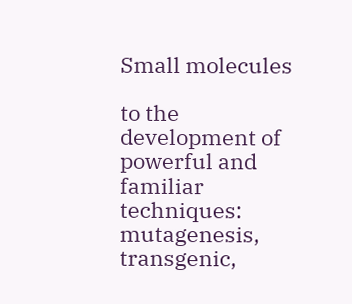Small molecules

to the development of powerful and familiar techniques: mutagenesis, transgenic,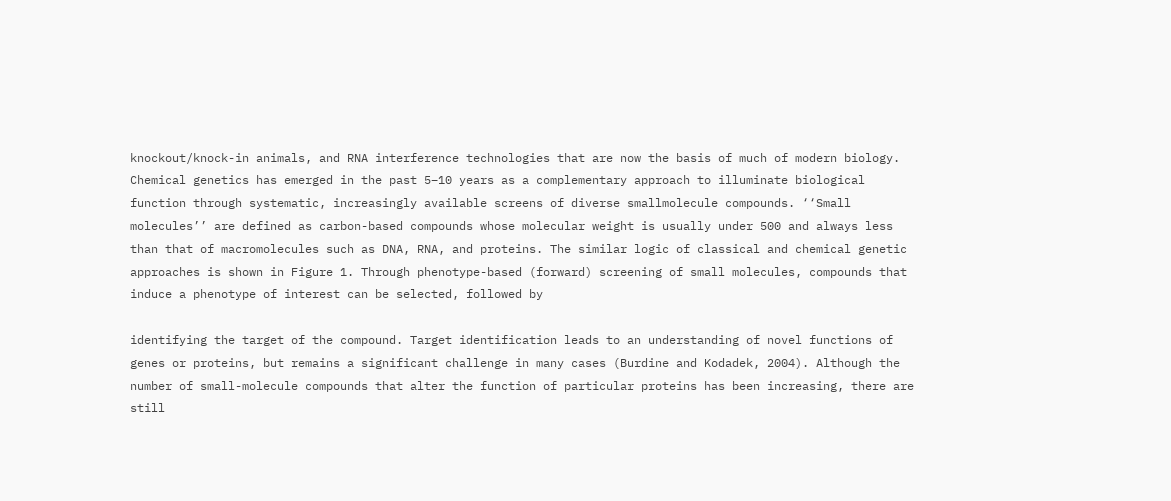knockout/knock-in animals, and RNA interference technologies that are now the basis of much of modern biology. Chemical genetics has emerged in the past 5–10 years as a complementary approach to illuminate biological function through systematic, increasingly available screens of diverse smallmolecule compounds. ‘‘Small molecules’’ are defined as carbon-based compounds whose molecular weight is usually under 500 and always less than that of macromolecules such as DNA, RNA, and proteins. The similar logic of classical and chemical genetic approaches is shown in Figure 1. Through phenotype-based (forward) screening of small molecules, compounds that induce a phenotype of interest can be selected, followed by

identifying the target of the compound. Target identification leads to an understanding of novel functions of genes or proteins, but remains a significant challenge in many cases (Burdine and Kodadek, 2004). Although the number of small-molecule compounds that alter the function of particular proteins has been increasing, there are still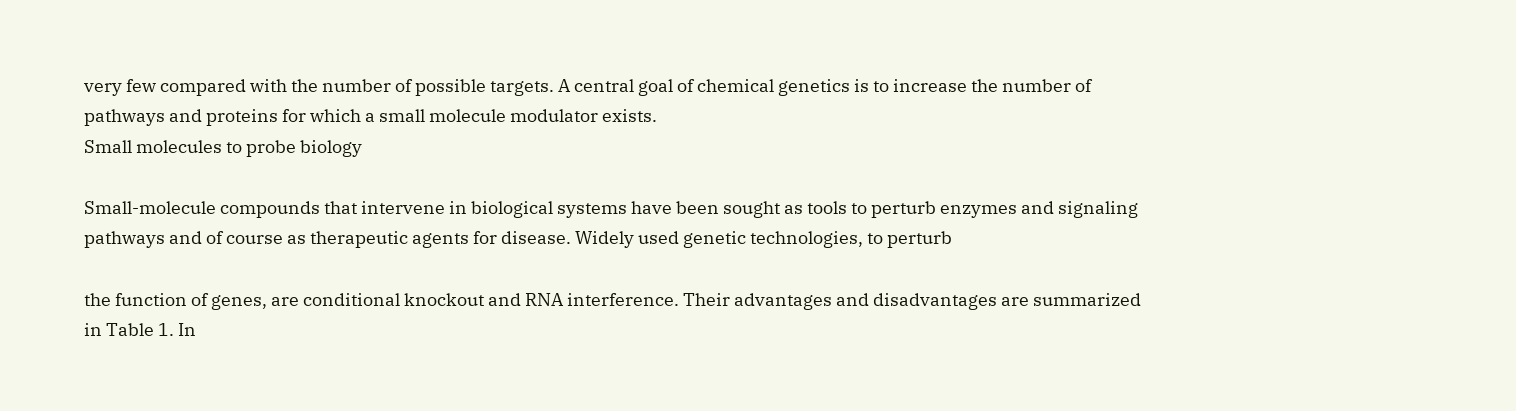very few compared with the number of possible targets. A central goal of chemical genetics is to increase the number of pathways and proteins for which a small molecule modulator exists.
Small molecules to probe biology

Small-molecule compounds that intervene in biological systems have been sought as tools to perturb enzymes and signaling pathways and of course as therapeutic agents for disease. Widely used genetic technologies, to perturb

the function of genes, are conditional knockout and RNA interference. Their advantages and disadvantages are summarized in Table 1. In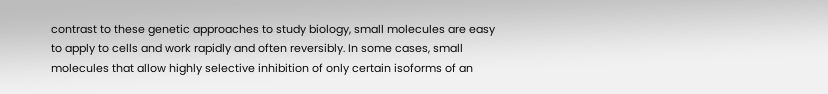contrast to these genetic approaches to study biology, small molecules are easy to apply to cells and work rapidly and often reversibly. In some cases, small molecules that allow highly selective inhibition of only certain isoforms of an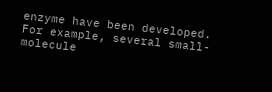enzyme have been developed. For example, several small-molecule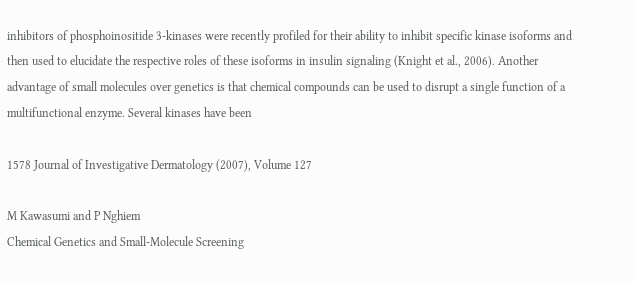inhibitors of phosphoinositide 3-kinases were recently profiled for their ability to inhibit specific kinase isoforms and then used to elucidate the respective roles of these isoforms in insulin signaling (Knight et al., 2006). Another advantage of small molecules over genetics is that chemical compounds can be used to disrupt a single function of a multifunctional enzyme. Several kinases have been

1578 Journal of Investigative Dermatology (2007), Volume 127

M Kawasumi and P Nghiem
Chemical Genetics and Small-Molecule Screening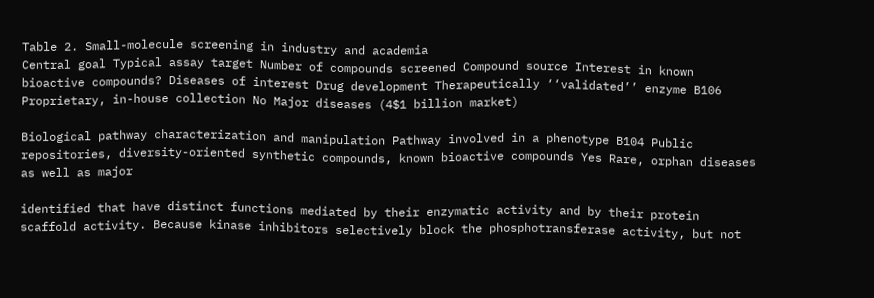Table 2. Small-molecule screening in industry and academia
Central goal Typical assay target Number of compounds screened Compound source Interest in known bioactive compounds? Diseases of interest Drug development Therapeutically ‘‘validated’’ enzyme B106 Proprietary, in-house collection No Major diseases (4$1 billion market)

Biological pathway characterization and manipulation Pathway involved in a phenotype B104 Public repositories, diversity-oriented synthetic compounds, known bioactive compounds Yes Rare, orphan diseases as well as major

identified that have distinct functions mediated by their enzymatic activity and by their protein scaffold activity. Because kinase inhibitors selectively block the phosphotransferase activity, but not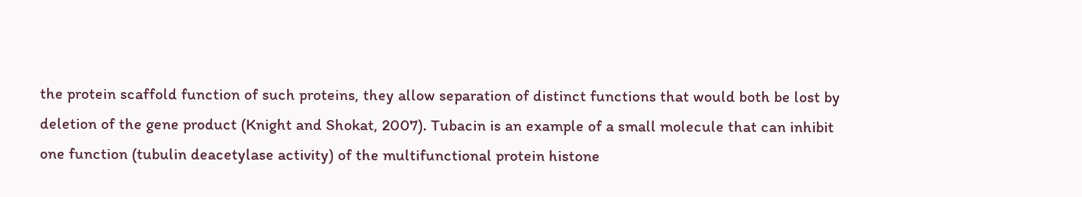the protein scaffold function of such proteins, they allow separation of distinct functions that would both be lost by deletion of the gene product (Knight and Shokat, 2007). Tubacin is an example of a small molecule that can inhibit one function (tubulin deacetylase activity) of the multifunctional protein histone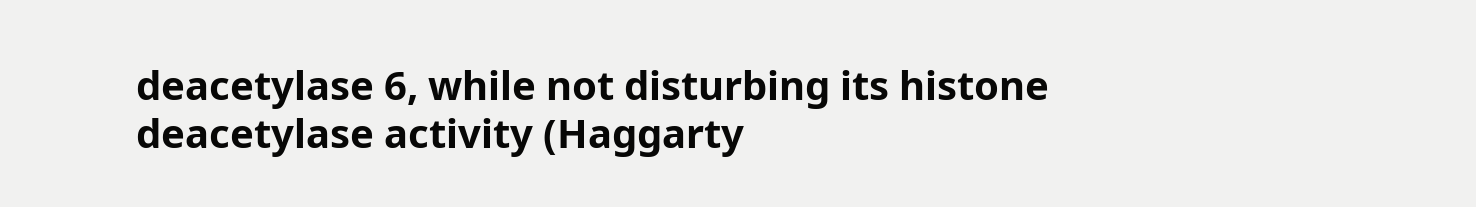deacetylase 6, while not disturbing its histone deacetylase activity (Haggarty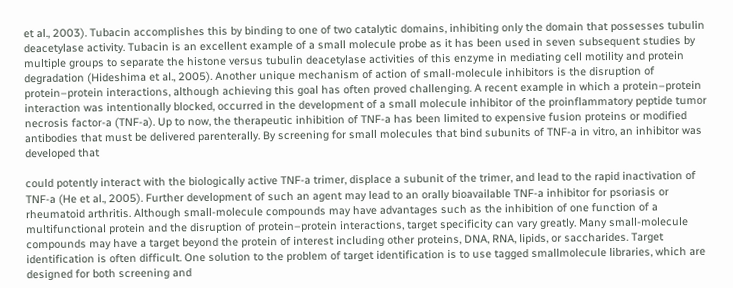et al., 2003). Tubacin accomplishes this by binding to one of two catalytic domains, inhibiting only the domain that possesses tubulin deacetylase activity. Tubacin is an excellent example of a small molecule probe as it has been used in seven subsequent studies by multiple groups to separate the histone versus tubulin deacetylase activities of this enzyme in mediating cell motility and protein degradation (Hideshima et al., 2005). Another unique mechanism of action of small-molecule inhibitors is the disruption of protein–protein interactions, although achieving this goal has often proved challenging. A recent example in which a protein–protein interaction was intentionally blocked, occurred in the development of a small molecule inhibitor of the proinflammatory peptide tumor necrosis factor-a (TNF-a). Up to now, the therapeutic inhibition of TNF-a has been limited to expensive fusion proteins or modified antibodies that must be delivered parenterally. By screening for small molecules that bind subunits of TNF-a in vitro, an inhibitor was developed that

could potently interact with the biologically active TNF-a trimer, displace a subunit of the trimer, and lead to the rapid inactivation of TNF-a (He et al., 2005). Further development of such an agent may lead to an orally bioavailable TNF-a inhibitor for psoriasis or rheumatoid arthritis. Although small-molecule compounds may have advantages such as the inhibition of one function of a multifunctional protein and the disruption of protein–protein interactions, target specificity can vary greatly. Many small-molecule compounds may have a target beyond the protein of interest including other proteins, DNA, RNA, lipids, or saccharides. Target identification is often difficult. One solution to the problem of target identification is to use tagged smallmolecule libraries, which are designed for both screening and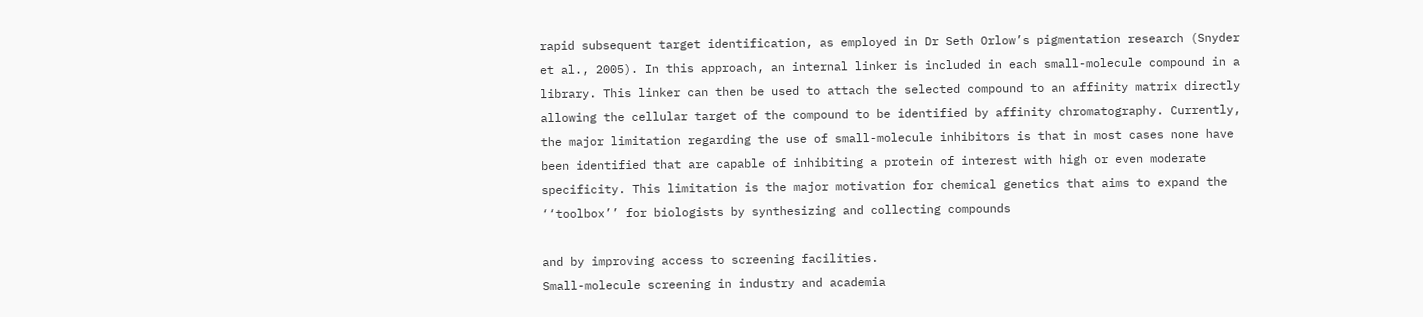rapid subsequent target identification, as employed in Dr Seth Orlow’s pigmentation research (Snyder et al., 2005). In this approach, an internal linker is included in each small-molecule compound in a library. This linker can then be used to attach the selected compound to an affinity matrix directly allowing the cellular target of the compound to be identified by affinity chromatography. Currently, the major limitation regarding the use of small-molecule inhibitors is that in most cases none have been identified that are capable of inhibiting a protein of interest with high or even moderate specificity. This limitation is the major motivation for chemical genetics that aims to expand the ‘‘toolbox’’ for biologists by synthesizing and collecting compounds

and by improving access to screening facilities.
Small-molecule screening in industry and academia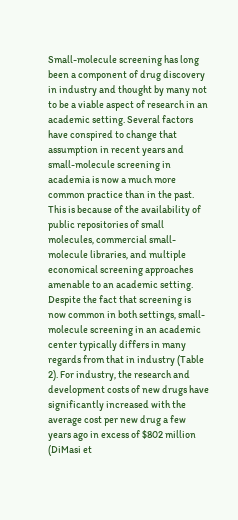Small-molecule screening has long been a component of drug discovery in industry and thought by many not to be a viable aspect of research in an academic setting. Several factors have conspired to change that assumption in recent years and small-molecule screening in academia is now a much more common practice than in the past. This is because of the availability of public repositories of small molecules, commercial small-molecule libraries, and multiple economical screening approaches amenable to an academic setting. Despite the fact that screening is now common in both settings, small-molecule screening in an academic center typically differs in many regards from that in industry (Table 2). For industry, the research and development costs of new drugs have significantly increased with the average cost per new drug a few years ago in excess of $802 million (DiMasi et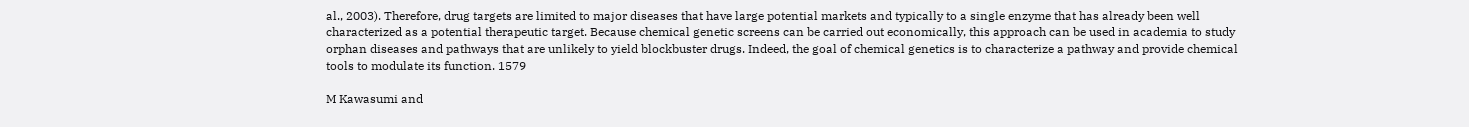al., 2003). Therefore, drug targets are limited to major diseases that have large potential markets and typically to a single enzyme that has already been well characterized as a potential therapeutic target. Because chemical genetic screens can be carried out economically, this approach can be used in academia to study orphan diseases and pathways that are unlikely to yield blockbuster drugs. Indeed, the goal of chemical genetics is to characterize a pathway and provide chemical tools to modulate its function. 1579

M Kawasumi and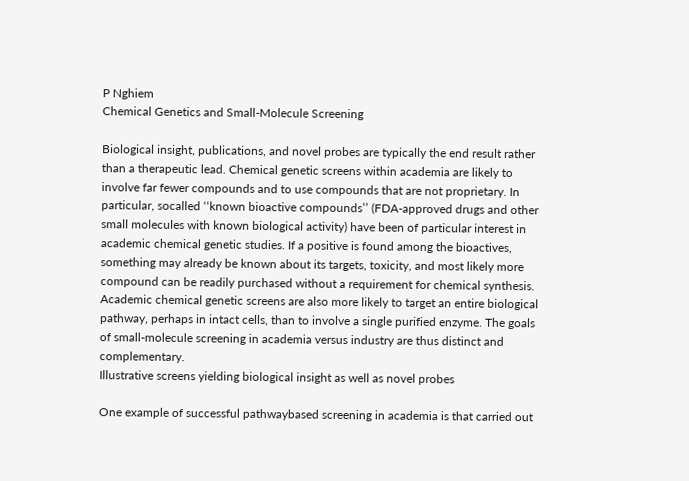P Nghiem
Chemical Genetics and Small-Molecule Screening

Biological insight, publications, and novel probes are typically the end result rather than a therapeutic lead. Chemical genetic screens within academia are likely to involve far fewer compounds and to use compounds that are not proprietary. In particular, socalled ‘‘known bioactive compounds’’ (FDA-approved drugs and other small molecules with known biological activity) have been of particular interest in academic chemical genetic studies. If a positive is found among the bioactives, something may already be known about its targets, toxicity, and most likely more compound can be readily purchased without a requirement for chemical synthesis. Academic chemical genetic screens are also more likely to target an entire biological pathway, perhaps in intact cells, than to involve a single purified enzyme. The goals of small-molecule screening in academia versus industry are thus distinct and complementary.
Illustrative screens yielding biological insight as well as novel probes

One example of successful pathwaybased screening in academia is that carried out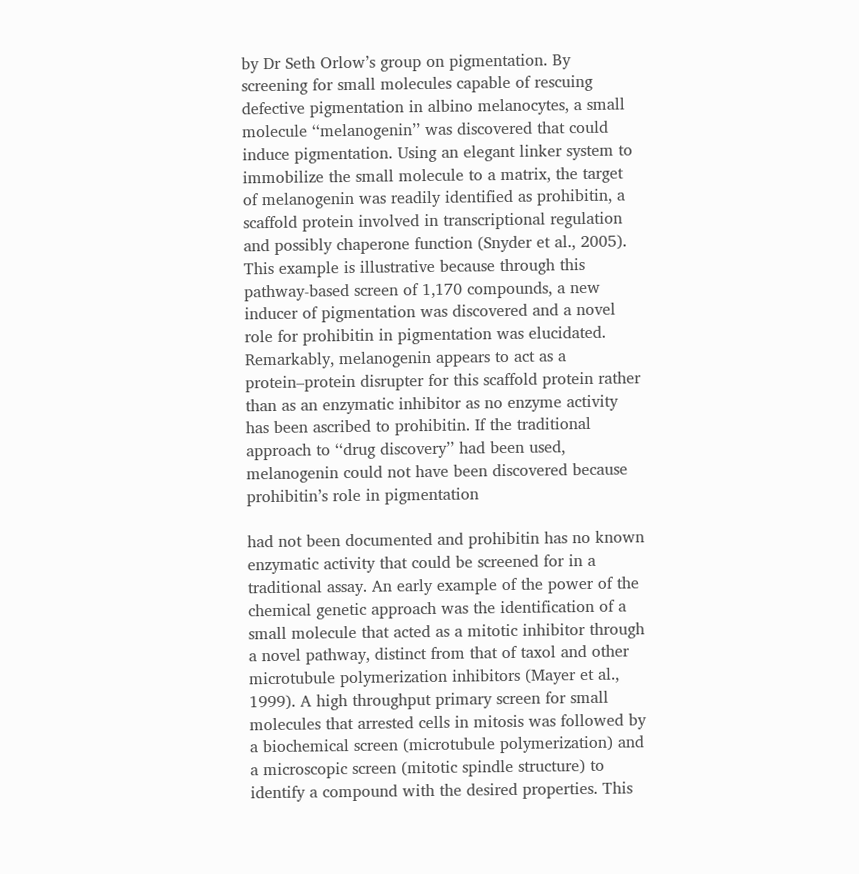by Dr Seth Orlow’s group on pigmentation. By screening for small molecules capable of rescuing defective pigmentation in albino melanocytes, a small molecule ‘‘melanogenin’’ was discovered that could induce pigmentation. Using an elegant linker system to immobilize the small molecule to a matrix, the target of melanogenin was readily identified as prohibitin, a scaffold protein involved in transcriptional regulation and possibly chaperone function (Snyder et al., 2005). This example is illustrative because through this pathway-based screen of 1,170 compounds, a new inducer of pigmentation was discovered and a novel role for prohibitin in pigmentation was elucidated. Remarkably, melanogenin appears to act as a protein–protein disrupter for this scaffold protein rather than as an enzymatic inhibitor as no enzyme activity has been ascribed to prohibitin. If the traditional approach to ‘‘drug discovery’’ had been used, melanogenin could not have been discovered because prohibitin’s role in pigmentation

had not been documented and prohibitin has no known enzymatic activity that could be screened for in a traditional assay. An early example of the power of the chemical genetic approach was the identification of a small molecule that acted as a mitotic inhibitor through a novel pathway, distinct from that of taxol and other microtubule polymerization inhibitors (Mayer et al., 1999). A high throughput primary screen for small molecules that arrested cells in mitosis was followed by a biochemical screen (microtubule polymerization) and a microscopic screen (mitotic spindle structure) to identify a compound with the desired properties. This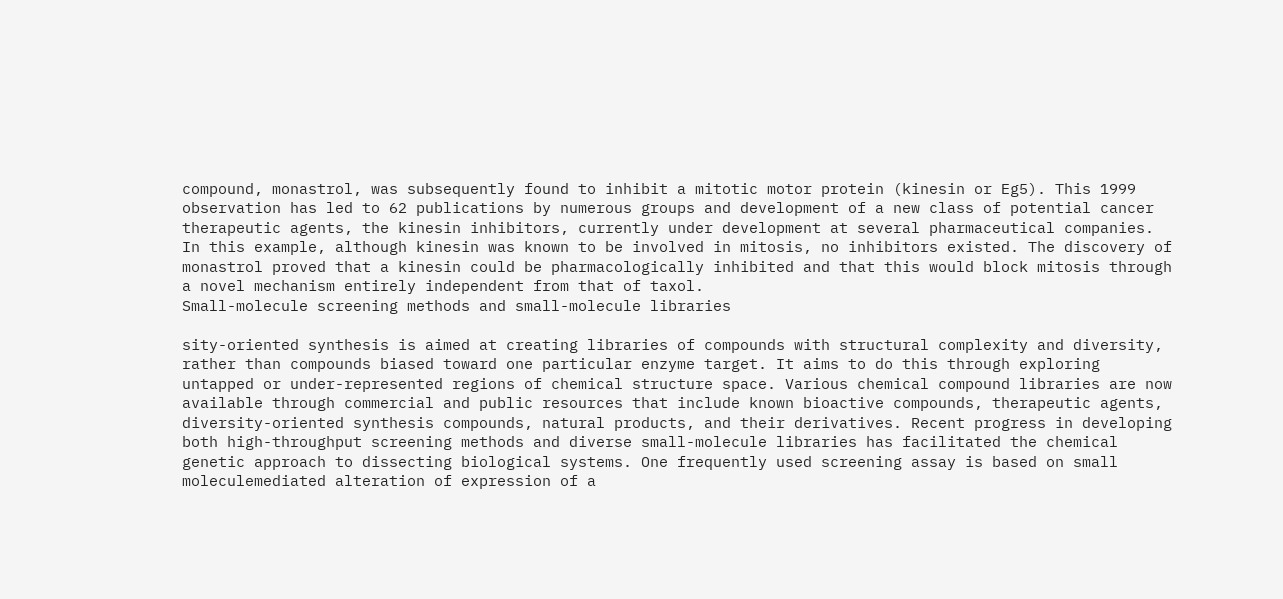compound, monastrol, was subsequently found to inhibit a mitotic motor protein (kinesin or Eg5). This 1999 observation has led to 62 publications by numerous groups and development of a new class of potential cancer therapeutic agents, the kinesin inhibitors, currently under development at several pharmaceutical companies. In this example, although kinesin was known to be involved in mitosis, no inhibitors existed. The discovery of monastrol proved that a kinesin could be pharmacologically inhibited and that this would block mitosis through a novel mechanism entirely independent from that of taxol.
Small-molecule screening methods and small-molecule libraries

sity-oriented synthesis is aimed at creating libraries of compounds with structural complexity and diversity, rather than compounds biased toward one particular enzyme target. It aims to do this through exploring untapped or under-represented regions of chemical structure space. Various chemical compound libraries are now available through commercial and public resources that include known bioactive compounds, therapeutic agents, diversity-oriented synthesis compounds, natural products, and their derivatives. Recent progress in developing both high-throughput screening methods and diverse small-molecule libraries has facilitated the chemical genetic approach to dissecting biological systems. One frequently used screening assay is based on small moleculemediated alteration of expression of a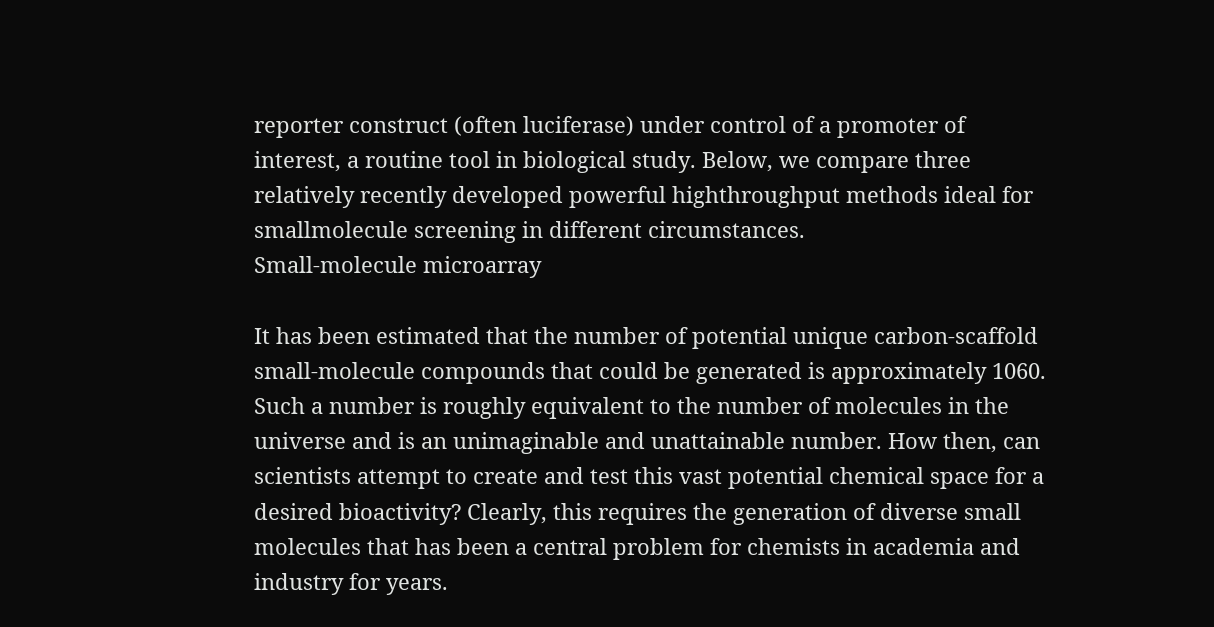reporter construct (often luciferase) under control of a promoter of interest, a routine tool in biological study. Below, we compare three relatively recently developed powerful highthroughput methods ideal for smallmolecule screening in different circumstances.
Small-molecule microarray

It has been estimated that the number of potential unique carbon-scaffold small-molecule compounds that could be generated is approximately 1060. Such a number is roughly equivalent to the number of molecules in the universe and is an unimaginable and unattainable number. How then, can scientists attempt to create and test this vast potential chemical space for a desired bioactivity? Clearly, this requires the generation of diverse small molecules that has been a central problem for chemists in academia and industry for years.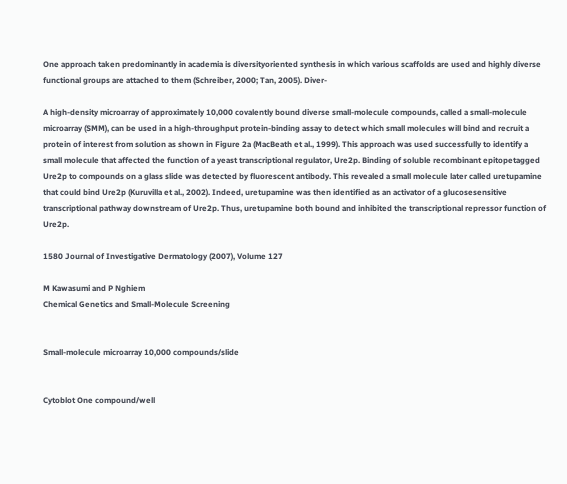One approach taken predominantly in academia is diversityoriented synthesis in which various scaffolds are used and highly diverse functional groups are attached to them (Schreiber, 2000; Tan, 2005). Diver-

A high-density microarray of approximately 10,000 covalently bound diverse small-molecule compounds, called a small-molecule microarray (SMM), can be used in a high-throughput protein-binding assay to detect which small molecules will bind and recruit a protein of interest from solution as shown in Figure 2a (MacBeath et al., 1999). This approach was used successfully to identify a small molecule that affected the function of a yeast transcriptional regulator, Ure2p. Binding of soluble recombinant epitopetagged Ure2p to compounds on a glass slide was detected by fluorescent antibody. This revealed a small molecule later called uretupamine that could bind Ure2p (Kuruvilla et al., 2002). Indeed, uretupamine was then identified as an activator of a glucosesensitive transcriptional pathway downstream of Ure2p. Thus, uretupamine both bound and inhibited the transcriptional repressor function of Ure2p.

1580 Journal of Investigative Dermatology (2007), Volume 127

M Kawasumi and P Nghiem
Chemical Genetics and Small-Molecule Screening


Small-molecule microarray 10,000 compounds/slide


Cytoblot One compound/well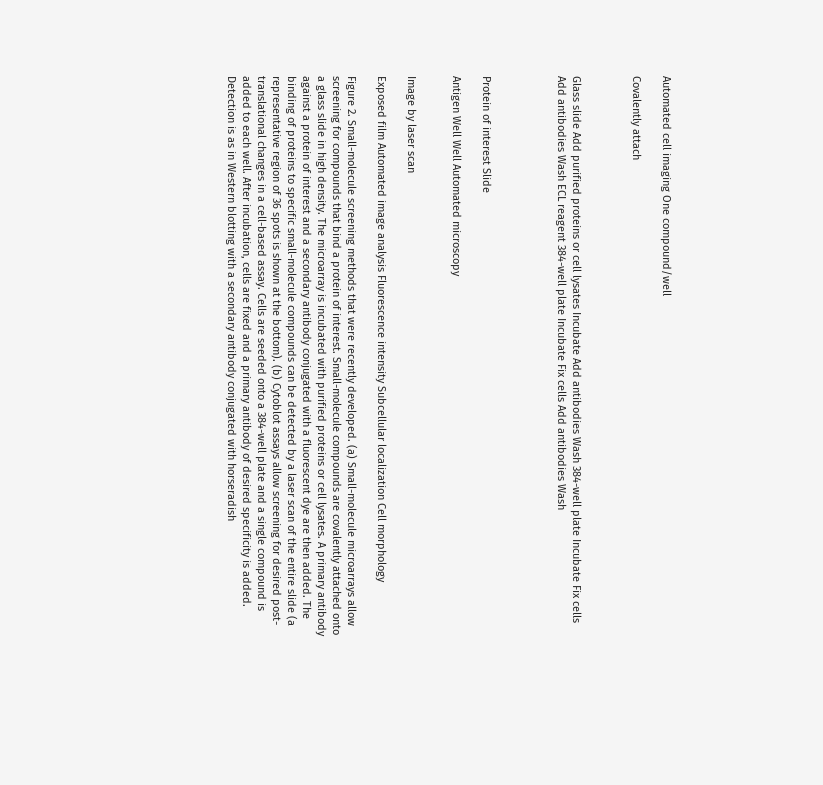Automated cell imaging One compound/well

Covalently attach



Glass slide Add purified proteins or cell lysates Incubate Add antibodies Wash 384-well plate Incubate Fix cells Add antibodies Wash ECL reagent 384-well plate Incubate Fix cells Add antibodies Wash




Protein of interest Slide

Antigen Well Well Automated microscopy


Image by laser scan

Exposed film Automated image analysis Fluorescence intensity Subcellular localization Cell morphology

Figure 2. Small-molecule screening methods that were recently developed. (a) Small-molecule microarrays allow screening for compounds that bind a protein of interest. Small-molecule compounds are covalently attached onto a glass slide in high density. The microarray is incubated with purified proteins or cell lysates. A primary antibody against a protein of interest and a secondary antibody conjugated with a fluorescent dye are then added. The binding of proteins to specific small-molecule compounds can be detected by a laser scan of the entire slide (a representative region of 36 spots is shown at the bottom). (b) Cytoblot assays allow screening for desired post-translational changes in a cell-based assay. Cells are seeded onto a 384-well plate and a single compound is added to each well. After incubation, cells are fixed and a primary antibody of desired specificity is added. Detection is as in Western blotting with a secondary antibody conjugated with horseradish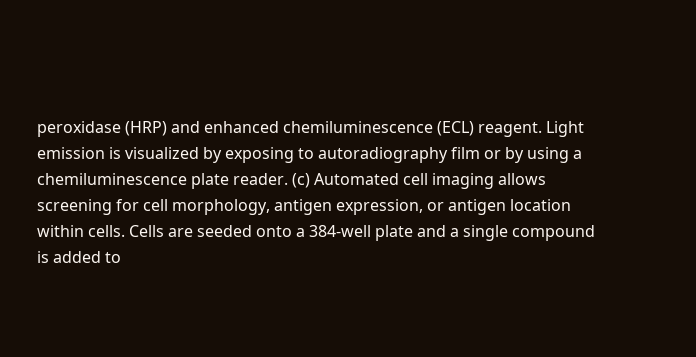peroxidase (HRP) and enhanced chemiluminescence (ECL) reagent. Light emission is visualized by exposing to autoradiography film or by using a chemiluminescence plate reader. (c) Automated cell imaging allows screening for cell morphology, antigen expression, or antigen location within cells. Cells are seeded onto a 384-well plate and a single compound is added to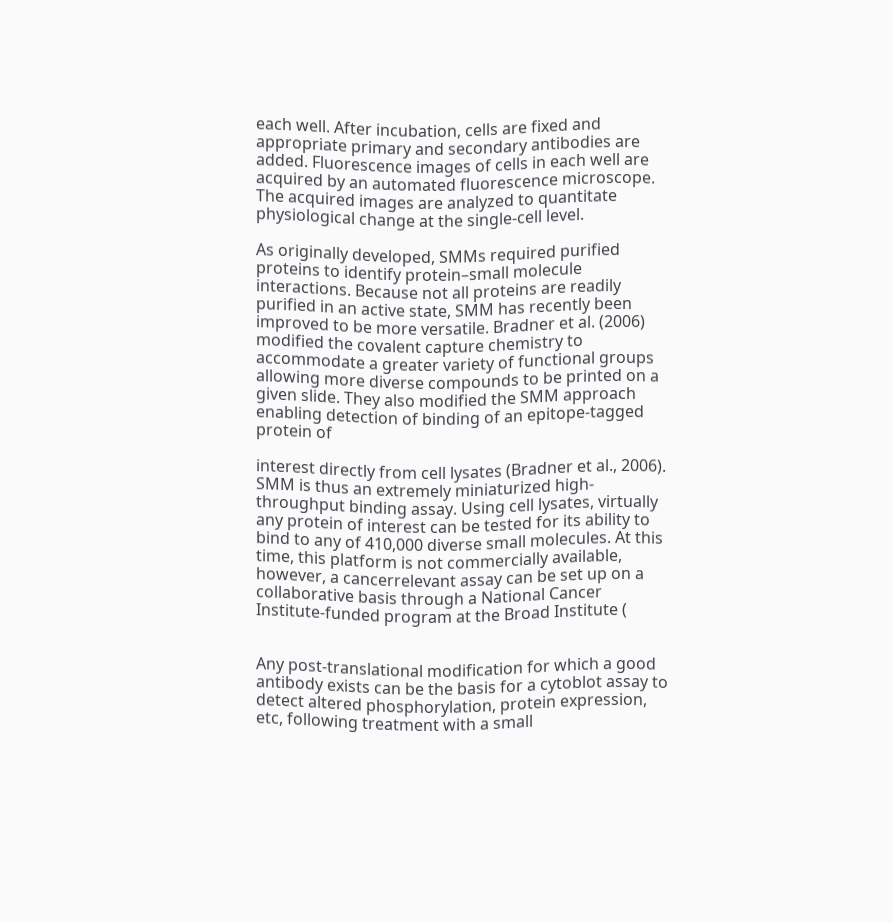each well. After incubation, cells are fixed and appropriate primary and secondary antibodies are added. Fluorescence images of cells in each well are acquired by an automated fluorescence microscope. The acquired images are analyzed to quantitate physiological change at the single-cell level.

As originally developed, SMMs required purified proteins to identify protein–small molecule interactions. Because not all proteins are readily purified in an active state, SMM has recently been improved to be more versatile. Bradner et al. (2006) modified the covalent capture chemistry to accommodate a greater variety of functional groups allowing more diverse compounds to be printed on a given slide. They also modified the SMM approach enabling detection of binding of an epitope-tagged protein of

interest directly from cell lysates (Bradner et al., 2006). SMM is thus an extremely miniaturized high-throughput binding assay. Using cell lysates, virtually any protein of interest can be tested for its ability to bind to any of 410,000 diverse small molecules. At this time, this platform is not commercially available, however, a cancerrelevant assay can be set up on a collaborative basis through a National Cancer Institute-funded program at the Broad Institute (


Any post-translational modification for which a good antibody exists can be the basis for a cytoblot assay to detect altered phosphorylation, protein expression, etc, following treatment with a small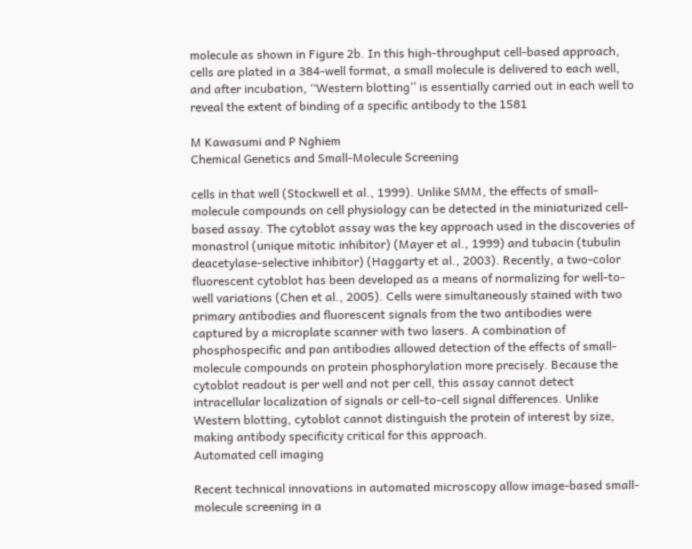molecule as shown in Figure 2b. In this high-throughput cell-based approach, cells are plated in a 384-well format, a small molecule is delivered to each well, and after incubation, ‘‘Western blotting’’ is essentially carried out in each well to reveal the extent of binding of a specific antibody to the 1581

M Kawasumi and P Nghiem
Chemical Genetics and Small-Molecule Screening

cells in that well (Stockwell et al., 1999). Unlike SMM, the effects of small-molecule compounds on cell physiology can be detected in the miniaturized cell-based assay. The cytoblot assay was the key approach used in the discoveries of monastrol (unique mitotic inhibitor) (Mayer et al., 1999) and tubacin (tubulin deacetylase-selective inhibitor) (Haggarty et al., 2003). Recently, a two-color fluorescent cytoblot has been developed as a means of normalizing for well-to-well variations (Chen et al., 2005). Cells were simultaneously stained with two primary antibodies and fluorescent signals from the two antibodies were captured by a microplate scanner with two lasers. A combination of phosphospecific and pan antibodies allowed detection of the effects of small-molecule compounds on protein phosphorylation more precisely. Because the cytoblot readout is per well and not per cell, this assay cannot detect intracellular localization of signals or cell-to-cell signal differences. Unlike Western blotting, cytoblot cannot distinguish the protein of interest by size, making antibody specificity critical for this approach.
Automated cell imaging

Recent technical innovations in automated microscopy allow image-based small-molecule screening in a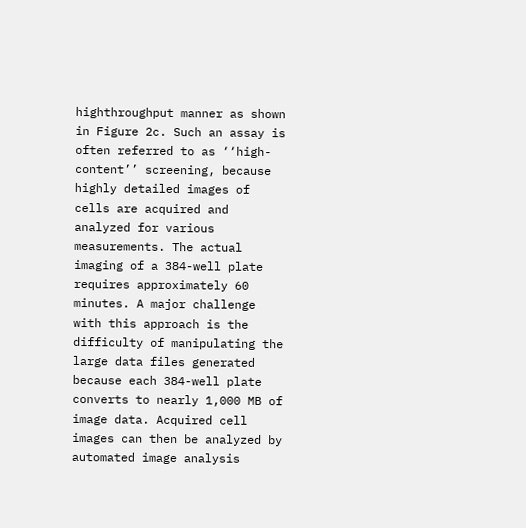highthroughput manner as shown in Figure 2c. Such an assay is often referred to as ‘‘high-content’’ screening, because highly detailed images of cells are acquired and analyzed for various measurements. The actual imaging of a 384-well plate requires approximately 60 minutes. A major challenge with this approach is the difficulty of manipulating the large data files generated because each 384-well plate converts to nearly 1,000 MB of image data. Acquired cell images can then be analyzed by automated image analysis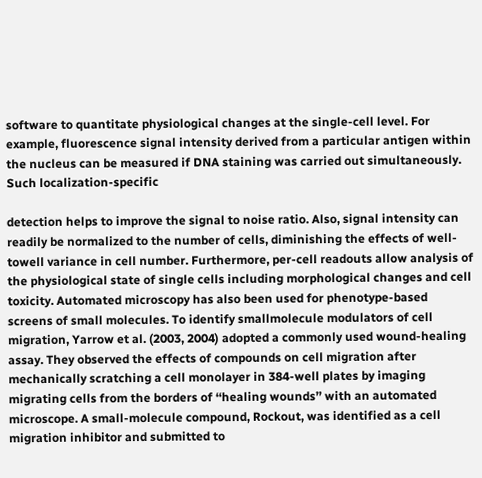software to quantitate physiological changes at the single-cell level. For example, fluorescence signal intensity derived from a particular antigen within the nucleus can be measured if DNA staining was carried out simultaneously. Such localization-specific

detection helps to improve the signal to noise ratio. Also, signal intensity can readily be normalized to the number of cells, diminishing the effects of well-towell variance in cell number. Furthermore, per-cell readouts allow analysis of the physiological state of single cells including morphological changes and cell toxicity. Automated microscopy has also been used for phenotype-based screens of small molecules. To identify smallmolecule modulators of cell migration, Yarrow et al. (2003, 2004) adopted a commonly used wound-healing assay. They observed the effects of compounds on cell migration after mechanically scratching a cell monolayer in 384-well plates by imaging migrating cells from the borders of ‘‘healing wounds’’ with an automated microscope. A small-molecule compound, Rockout, was identified as a cell migration inhibitor and submitted to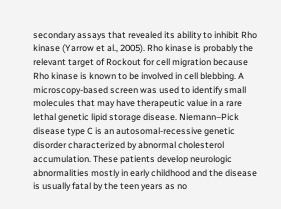secondary assays that revealed its ability to inhibit Rho kinase (Yarrow et al., 2005). Rho kinase is probably the relevant target of Rockout for cell migration because Rho kinase is known to be involved in cell blebbing. A microscopy-based screen was used to identify small molecules that may have therapeutic value in a rare lethal genetic lipid storage disease. Niemann–Pick disease type C is an autosomal-recessive genetic disorder characterized by abnormal cholesterol accumulation. These patients develop neurologic abnormalities mostly in early childhood and the disease is usually fatal by the teen years as no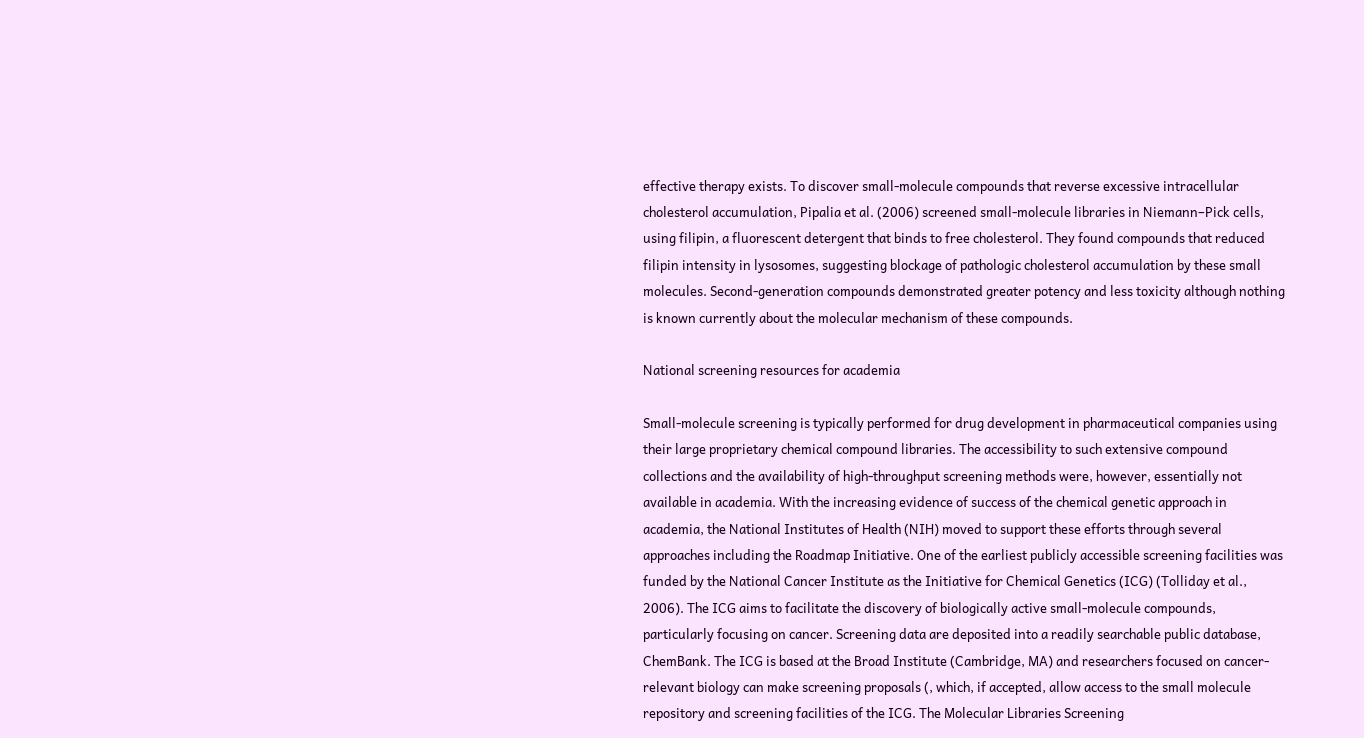effective therapy exists. To discover small-molecule compounds that reverse excessive intracellular cholesterol accumulation, Pipalia et al. (2006) screened small-molecule libraries in Niemann–Pick cells, using filipin, a fluorescent detergent that binds to free cholesterol. They found compounds that reduced filipin intensity in lysosomes, suggesting blockage of pathologic cholesterol accumulation by these small molecules. Second-generation compounds demonstrated greater potency and less toxicity although nothing is known currently about the molecular mechanism of these compounds.

National screening resources for academia

Small-molecule screening is typically performed for drug development in pharmaceutical companies using their large proprietary chemical compound libraries. The accessibility to such extensive compound collections and the availability of high-throughput screening methods were, however, essentially not available in academia. With the increasing evidence of success of the chemical genetic approach in academia, the National Institutes of Health (NIH) moved to support these efforts through several approaches including the Roadmap Initiative. One of the earliest publicly accessible screening facilities was funded by the National Cancer Institute as the Initiative for Chemical Genetics (ICG) (Tolliday et al., 2006). The ICG aims to facilitate the discovery of biologically active small-molecule compounds, particularly focusing on cancer. Screening data are deposited into a readily searchable public database, ChemBank. The ICG is based at the Broad Institute (Cambridge, MA) and researchers focused on cancer-relevant biology can make screening proposals (, which, if accepted, allow access to the small molecule repository and screening facilities of the ICG. The Molecular Libraries Screening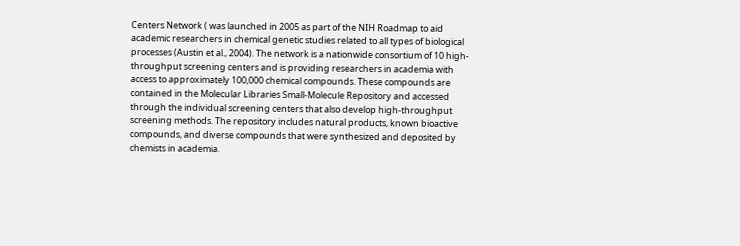Centers Network ( was launched in 2005 as part of the NIH Roadmap to aid academic researchers in chemical genetic studies related to all types of biological processes (Austin et al., 2004). The network is a nationwide consortium of 10 high-throughput screening centers and is providing researchers in academia with access to approximately 100,000 chemical compounds. These compounds are contained in the Molecular Libraries Small-Molecule Repository and accessed through the individual screening centers that also develop high-throughput screening methods. The repository includes natural products, known bioactive compounds, and diverse compounds that were synthesized and deposited by chemists in academia.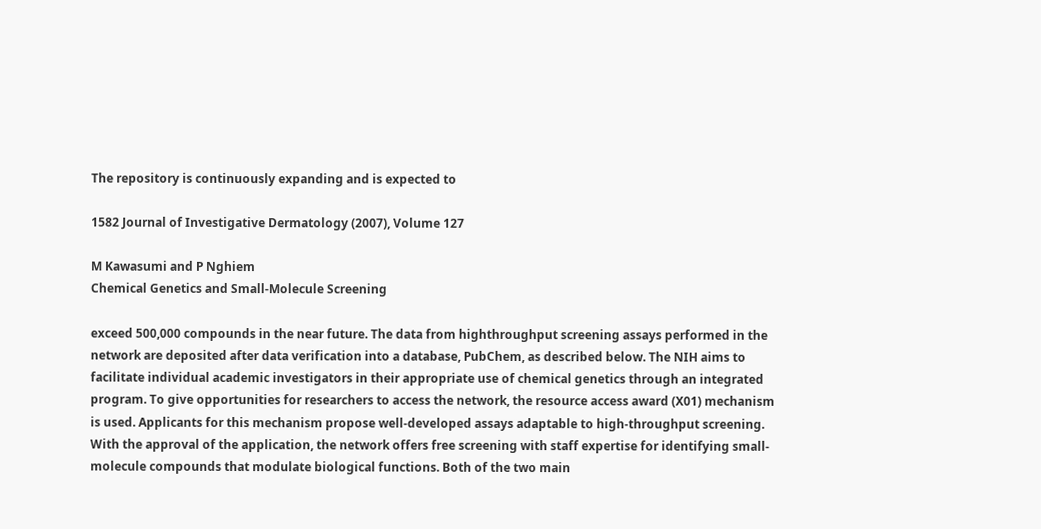The repository is continuously expanding and is expected to

1582 Journal of Investigative Dermatology (2007), Volume 127

M Kawasumi and P Nghiem
Chemical Genetics and Small-Molecule Screening

exceed 500,000 compounds in the near future. The data from highthroughput screening assays performed in the network are deposited after data verification into a database, PubChem, as described below. The NIH aims to facilitate individual academic investigators in their appropriate use of chemical genetics through an integrated program. To give opportunities for researchers to access the network, the resource access award (X01) mechanism is used. Applicants for this mechanism propose well-developed assays adaptable to high-throughput screening. With the approval of the application, the network offers free screening with staff expertise for identifying small-molecule compounds that modulate biological functions. Both of the two main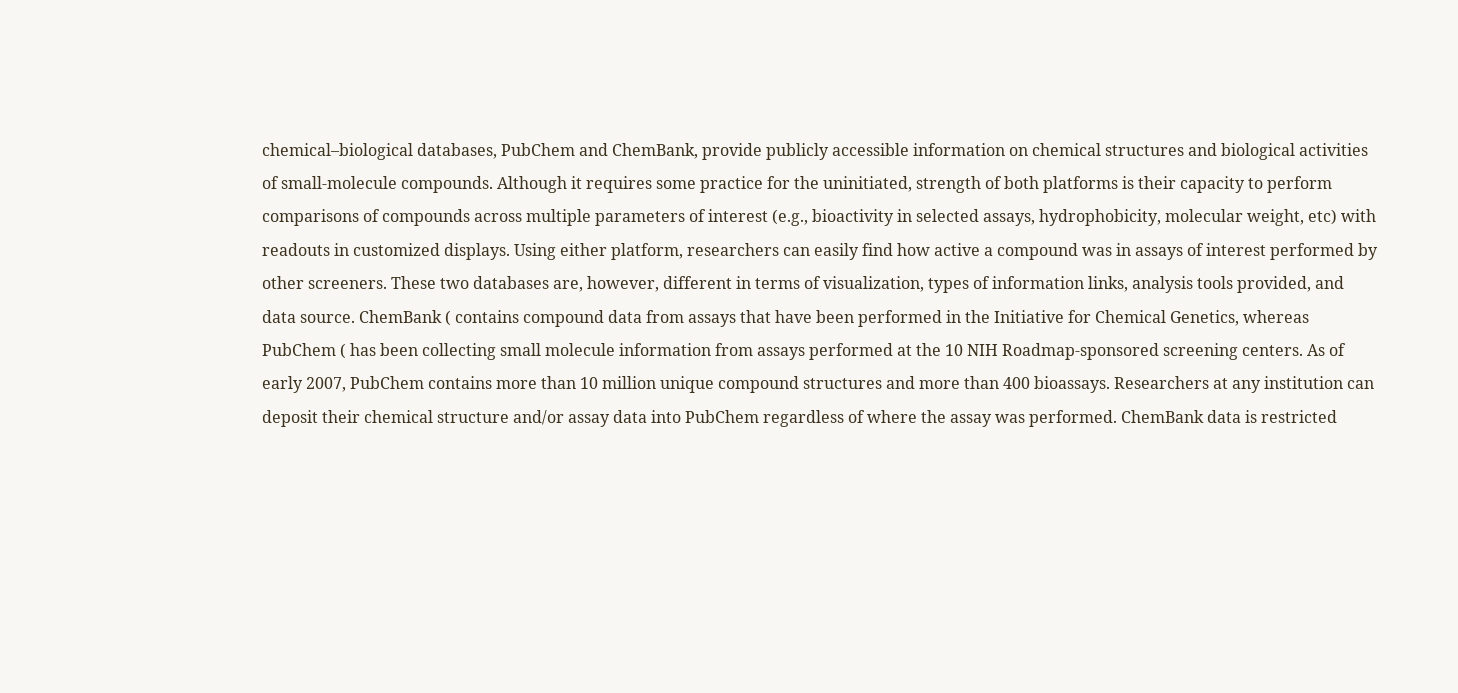chemical–biological databases, PubChem and ChemBank, provide publicly accessible information on chemical structures and biological activities of small-molecule compounds. Although it requires some practice for the uninitiated, strength of both platforms is their capacity to perform comparisons of compounds across multiple parameters of interest (e.g., bioactivity in selected assays, hydrophobicity, molecular weight, etc) with readouts in customized displays. Using either platform, researchers can easily find how active a compound was in assays of interest performed by other screeners. These two databases are, however, different in terms of visualization, types of information links, analysis tools provided, and data source. ChemBank ( contains compound data from assays that have been performed in the Initiative for Chemical Genetics, whereas PubChem ( has been collecting small molecule information from assays performed at the 10 NIH Roadmap-sponsored screening centers. As of early 2007, PubChem contains more than 10 million unique compound structures and more than 400 bioassays. Researchers at any institution can deposit their chemical structure and/or assay data into PubChem regardless of where the assay was performed. ChemBank data is restricted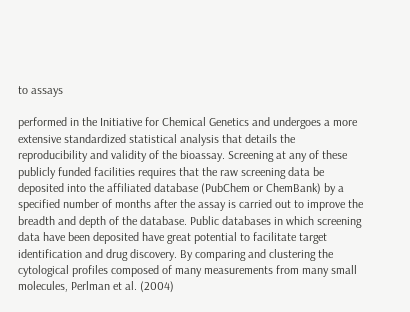to assays

performed in the Initiative for Chemical Genetics and undergoes a more extensive standardized statistical analysis that details the reproducibility and validity of the bioassay. Screening at any of these publicly funded facilities requires that the raw screening data be deposited into the affiliated database (PubChem or ChemBank) by a specified number of months after the assay is carried out to improve the breadth and depth of the database. Public databases in which screening data have been deposited have great potential to facilitate target identification and drug discovery. By comparing and clustering the cytological profiles composed of many measurements from many small molecules, Perlman et al. (2004)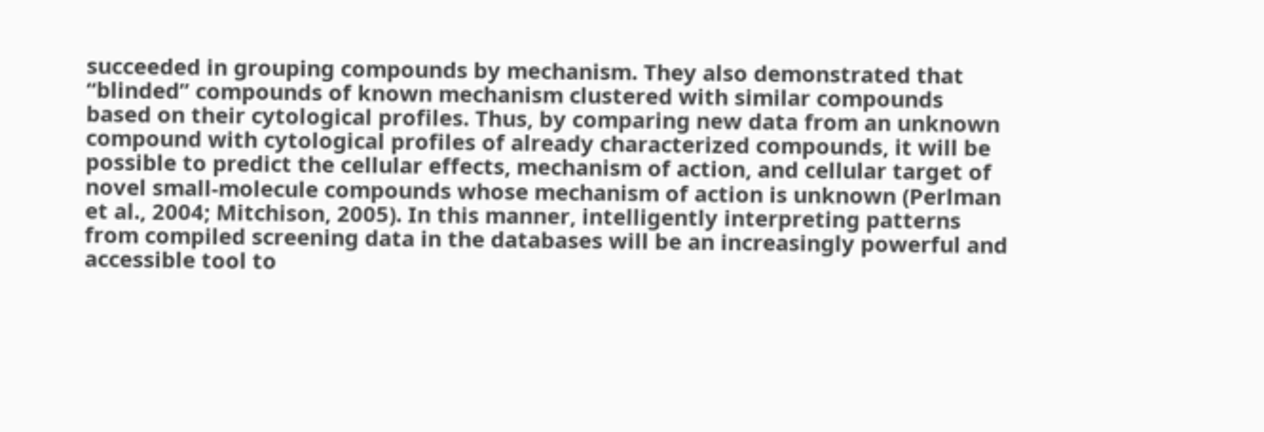succeeded in grouping compounds by mechanism. They also demonstrated that ‘‘blinded’’ compounds of known mechanism clustered with similar compounds based on their cytological profiles. Thus, by comparing new data from an unknown compound with cytological profiles of already characterized compounds, it will be possible to predict the cellular effects, mechanism of action, and cellular target of novel small-molecule compounds whose mechanism of action is unknown (Perlman et al., 2004; Mitchison, 2005). In this manner, intelligently interpreting patterns from compiled screening data in the databases will be an increasingly powerful and accessible tool to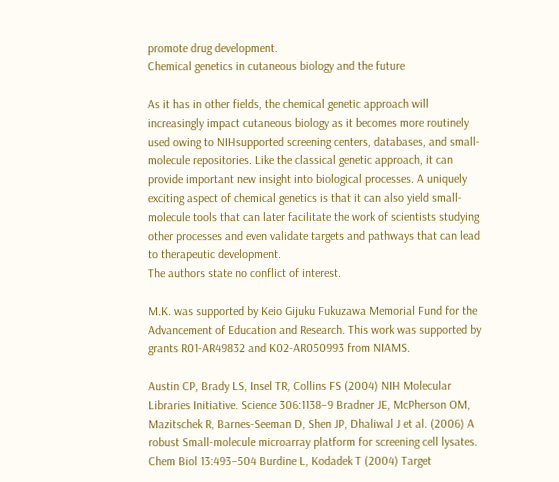promote drug development.
Chemical genetics in cutaneous biology and the future

As it has in other fields, the chemical genetic approach will increasingly impact cutaneous biology as it becomes more routinely used owing to NIHsupported screening centers, databases, and small-molecule repositories. Like the classical genetic approach, it can provide important new insight into biological processes. A uniquely exciting aspect of chemical genetics is that it can also yield small-molecule tools that can later facilitate the work of scientists studying other processes and even validate targets and pathways that can lead to therapeutic development.
The authors state no conflict of interest.

M.K. was supported by Keio Gijuku Fukuzawa Memorial Fund for the Advancement of Education and Research. This work was supported by grants R01-AR49832 and K02-AR050993 from NIAMS.

Austin CP, Brady LS, Insel TR, Collins FS (2004) NIH Molecular Libraries Initiative. Science 306:1138–9 Bradner JE, McPherson OM, Mazitschek R, Barnes-Seeman D, Shen JP, Dhaliwal J et al. (2006) A robust Small-molecule microarray platform for screening cell lysates. Chem Biol 13:493–504 Burdine L, Kodadek T (2004) Target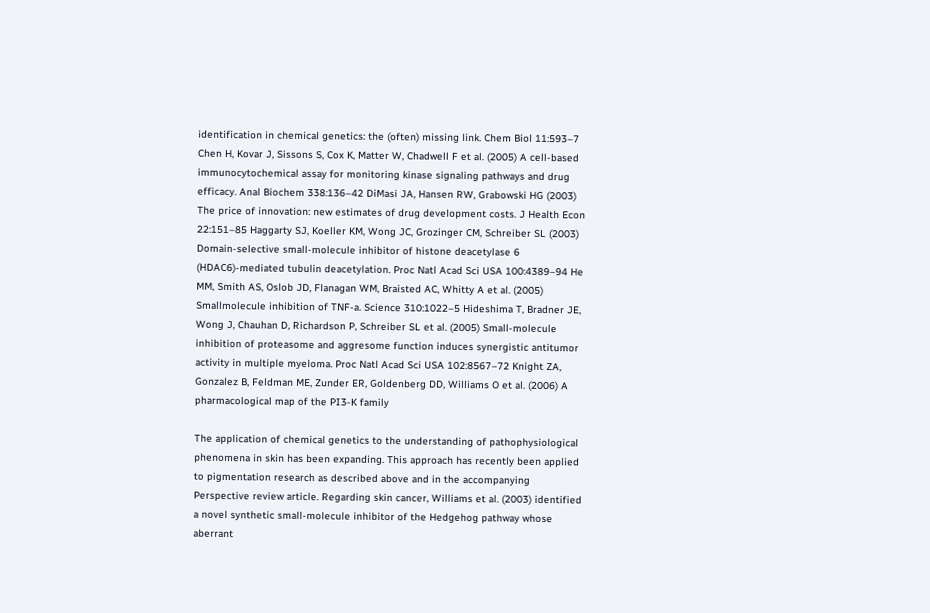identification in chemical genetics: the (often) missing link. Chem Biol 11:593–7 Chen H, Kovar J, Sissons S, Cox K, Matter W, Chadwell F et al. (2005) A cell-based immunocytochemical assay for monitoring kinase signaling pathways and drug efficacy. Anal Biochem 338:136–42 DiMasi JA, Hansen RW, Grabowski HG (2003) The price of innovation: new estimates of drug development costs. J Health Econ 22:151–85 Haggarty SJ, Koeller KM, Wong JC, Grozinger CM, Schreiber SL (2003) Domain-selective small-molecule inhibitor of histone deacetylase 6 (HDAC6)-mediated tubulin deacetylation. Proc Natl Acad Sci USA 100:4389–94 He MM, Smith AS, Oslob JD, Flanagan WM, Braisted AC, Whitty A et al. (2005) Smallmolecule inhibition of TNF-a. Science 310:1022–5 Hideshima T, Bradner JE, Wong J, Chauhan D, Richardson P, Schreiber SL et al. (2005) Small-molecule inhibition of proteasome and aggresome function induces synergistic antitumor activity in multiple myeloma. Proc Natl Acad Sci USA 102:8567–72 Knight ZA, Gonzalez B, Feldman ME, Zunder ER, Goldenberg DD, Williams O et al. (2006) A pharmacological map of the PI3-K family

The application of chemical genetics to the understanding of pathophysiological phenomena in skin has been expanding. This approach has recently been applied to pigmentation research as described above and in the accompanying Perspective review article. Regarding skin cancer, Williams et al. (2003) identified a novel synthetic small-molecule inhibitor of the Hedgehog pathway whose aberrant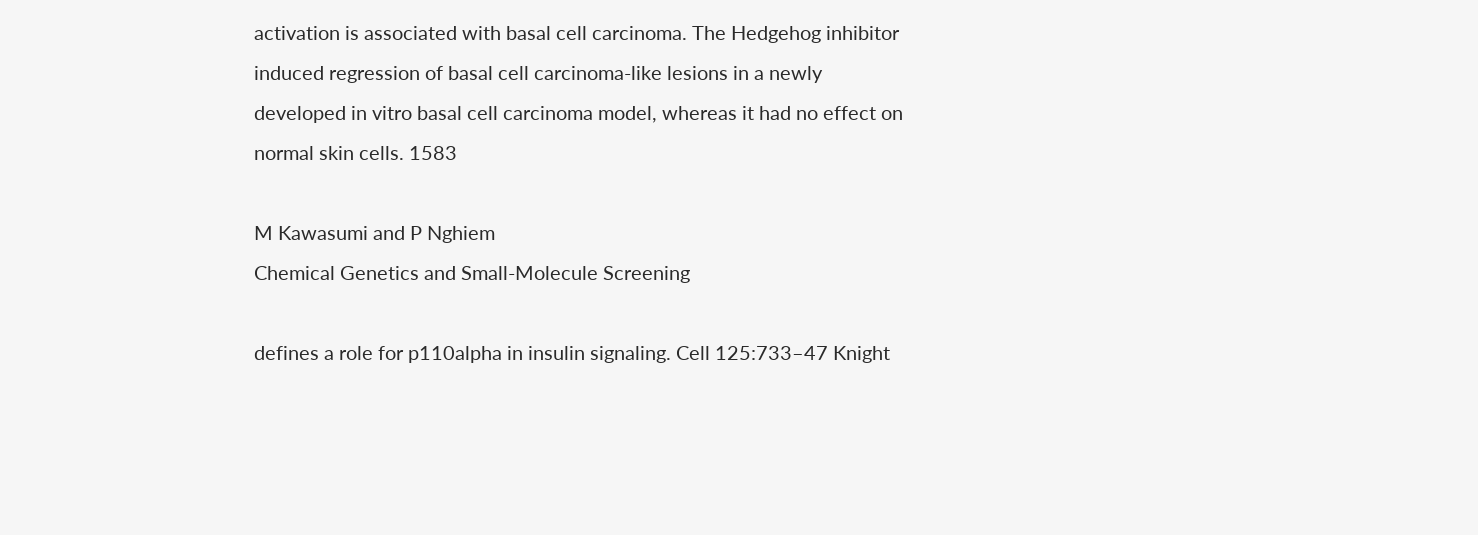activation is associated with basal cell carcinoma. The Hedgehog inhibitor induced regression of basal cell carcinoma-like lesions in a newly developed in vitro basal cell carcinoma model, whereas it had no effect on normal skin cells. 1583

M Kawasumi and P Nghiem
Chemical Genetics and Small-Molecule Screening

defines a role for p110alpha in insulin signaling. Cell 125:733–47 Knight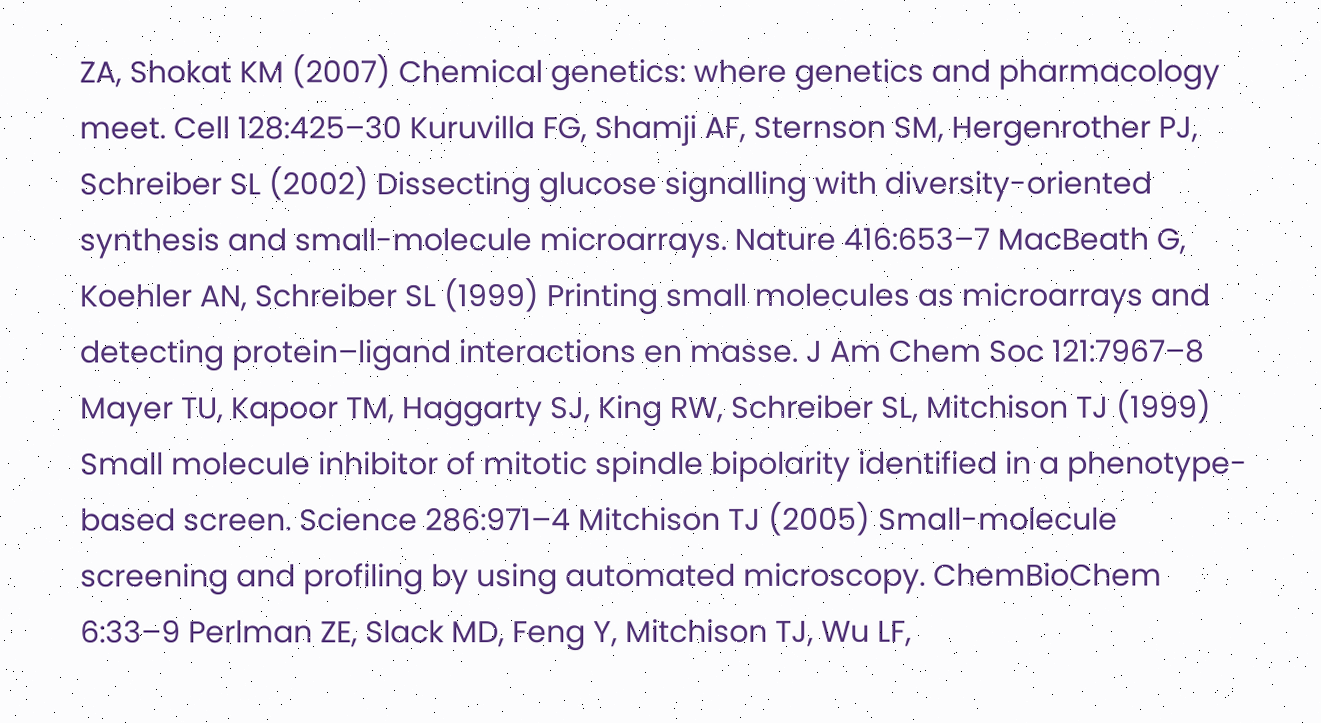ZA, Shokat KM (2007) Chemical genetics: where genetics and pharmacology meet. Cell 128:425–30 Kuruvilla FG, Shamji AF, Sternson SM, Hergenrother PJ, Schreiber SL (2002) Dissecting glucose signalling with diversity-oriented synthesis and small-molecule microarrays. Nature 416:653–7 MacBeath G, Koehler AN, Schreiber SL (1999) Printing small molecules as microarrays and detecting protein–ligand interactions en masse. J Am Chem Soc 121:7967–8 Mayer TU, Kapoor TM, Haggarty SJ, King RW, Schreiber SL, Mitchison TJ (1999) Small molecule inhibitor of mitotic spindle bipolarity identified in a phenotype-based screen. Science 286:971–4 Mitchison TJ (2005) Small-molecule screening and profiling by using automated microscopy. ChemBioChem 6:33–9 Perlman ZE, Slack MD, Feng Y, Mitchison TJ, Wu LF,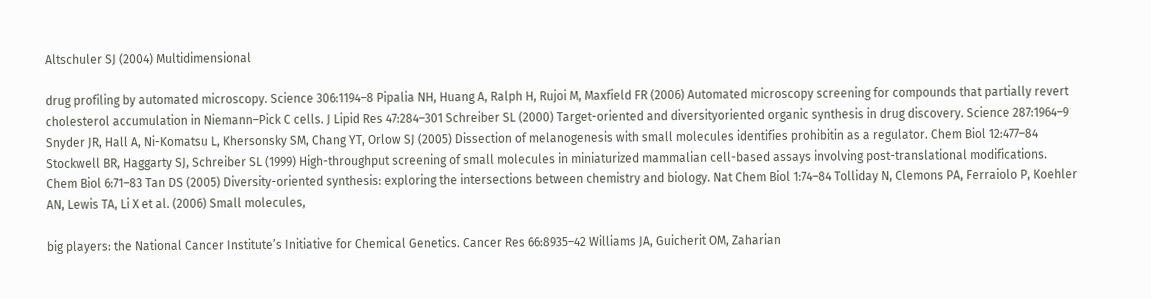Altschuler SJ (2004) Multidimensional

drug profiling by automated microscopy. Science 306:1194–8 Pipalia NH, Huang A, Ralph H, Rujoi M, Maxfield FR (2006) Automated microscopy screening for compounds that partially revert cholesterol accumulation in Niemann–Pick C cells. J Lipid Res 47:284–301 Schreiber SL (2000) Target-oriented and diversityoriented organic synthesis in drug discovery. Science 287:1964–9 Snyder JR, Hall A, Ni-Komatsu L, Khersonsky SM, Chang YT, Orlow SJ (2005) Dissection of melanogenesis with small molecules identifies prohibitin as a regulator. Chem Biol 12:477–84 Stockwell BR, Haggarty SJ, Schreiber SL (1999) High-throughput screening of small molecules in miniaturized mammalian cell-based assays involving post-translational modifications. Chem Biol 6:71–83 Tan DS (2005) Diversity-oriented synthesis: exploring the intersections between chemistry and biology. Nat Chem Biol 1:74–84 Tolliday N, Clemons PA, Ferraiolo P, Koehler AN, Lewis TA, Li X et al. (2006) Small molecules,

big players: the National Cancer Institute’s Initiative for Chemical Genetics. Cancer Res 66:8935–42 Williams JA, Guicherit OM, Zaharian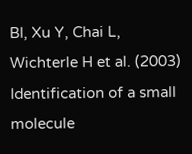BI, Xu Y, Chai L, Wichterle H et al. (2003) Identification of a small molecule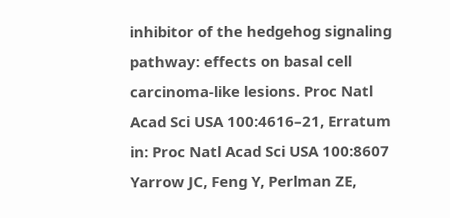inhibitor of the hedgehog signaling pathway: effects on basal cell carcinoma-like lesions. Proc Natl Acad Sci USA 100:4616–21, Erratum in: Proc Natl Acad Sci USA 100:8607 Yarrow JC, Feng Y, Perlman ZE,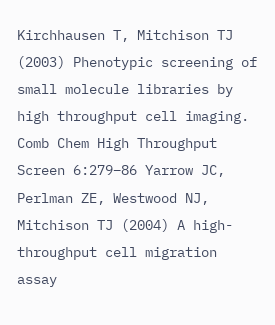Kirchhausen T, Mitchison TJ (2003) Phenotypic screening of small molecule libraries by high throughput cell imaging. Comb Chem High Throughput Screen 6:279–86 Yarrow JC, Perlman ZE, Westwood NJ, Mitchison TJ (2004) A high-throughput cell migration assay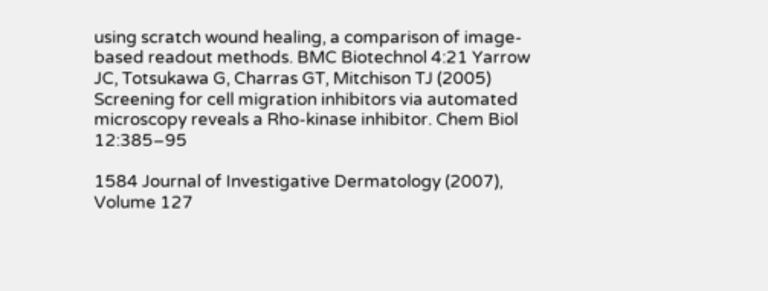using scratch wound healing, a comparison of image-based readout methods. BMC Biotechnol 4:21 Yarrow JC, Totsukawa G, Charras GT, Mitchison TJ (2005) Screening for cell migration inhibitors via automated microscopy reveals a Rho-kinase inhibitor. Chem Biol 12:385–95

1584 Journal of Investigative Dermatology (2007), Volume 127